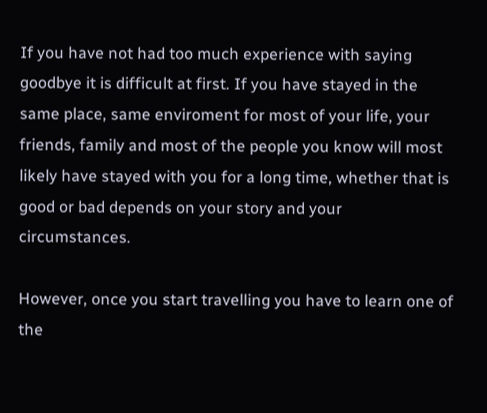If you have not had too much experience with saying goodbye it is difficult at first. If you have stayed in the same place, same enviroment for most of your life, your friends, family and most of the people you know will most likely have stayed with you for a long time, whether that is good or bad depends on your story and your circumstances.

However, once you start travelling you have to learn one of the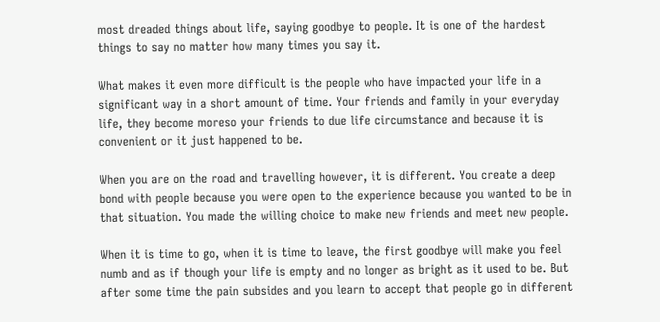most dreaded things about life, saying goodbye to people. It is one of the hardest things to say no matter how many times you say it.

What makes it even more difficult is the people who have impacted your life in a significant way in a short amount of time. Your friends and family in your everyday life, they become moreso your friends to due life circumstance and because it is convenient or it just happened to be.

When you are on the road and travelling however, it is different. You create a deep bond with people because you were open to the experience because you wanted to be in that situation. You made the willing choice to make new friends and meet new people.

When it is time to go, when it is time to leave, the first goodbye will make you feel numb and as if though your life is empty and no longer as bright as it used to be. But after some time the pain subsides and you learn to accept that people go in different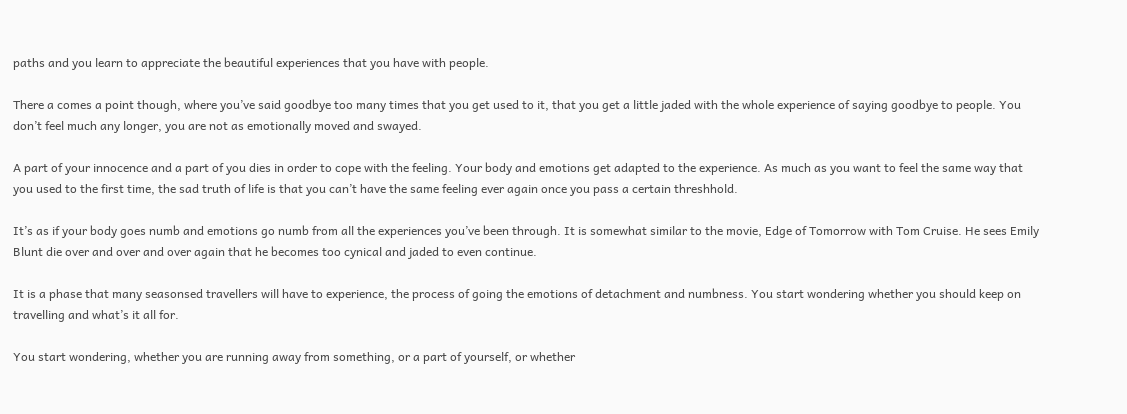paths and you learn to appreciate the beautiful experiences that you have with people.

There a comes a point though, where you’ve said goodbye too many times that you get used to it, that you get a little jaded with the whole experience of saying goodbye to people. You don’t feel much any longer, you are not as emotionally moved and swayed.

A part of your innocence and a part of you dies in order to cope with the feeling. Your body and emotions get adapted to the experience. As much as you want to feel the same way that you used to the first time, the sad truth of life is that you can’t have the same feeling ever again once you pass a certain threshhold.

It’s as if your body goes numb and emotions go numb from all the experiences you’ve been through. It is somewhat similar to the movie, Edge of Tomorrow with Tom Cruise. He sees Emily Blunt die over and over and over again that he becomes too cynical and jaded to even continue.

It is a phase that many seasonsed travellers will have to experience, the process of going the emotions of detachment and numbness. You start wondering whether you should keep on travelling and what’s it all for.

You start wondering, whether you are running away from something, or a part of yourself, or whether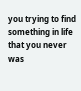you trying to find something in life that you never was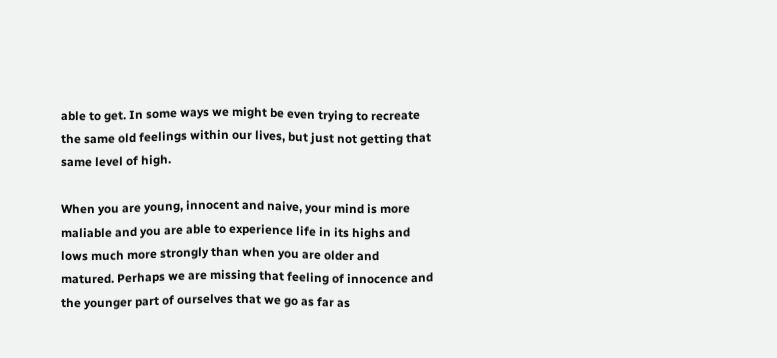able to get. In some ways we might be even trying to recreate the same old feelings within our lives, but just not getting that same level of high.

When you are young, innocent and naive, your mind is more maliable and you are able to experience life in its highs and lows much more strongly than when you are older and matured. Perhaps we are missing that feeling of innocence and the younger part of ourselves that we go as far as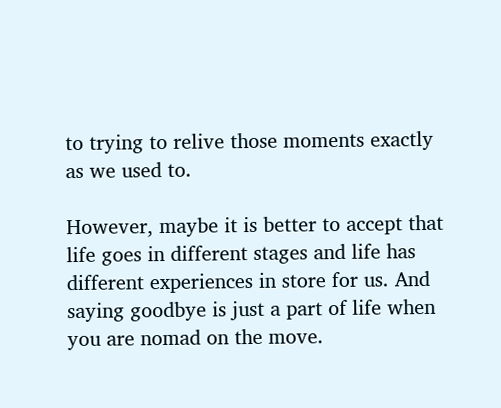to trying to relive those moments exactly as we used to.

However, maybe it is better to accept that life goes in different stages and life has different experiences in store for us. And saying goodbye is just a part of life when you are nomad on the move.